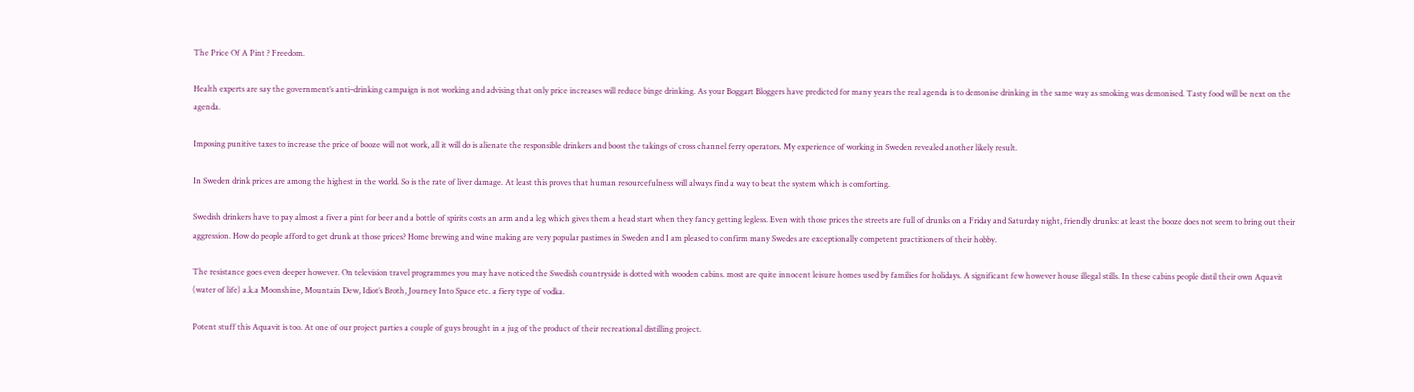The Price Of A Pint ? Freedom.

Health experts are say the government’s anti–drinking campaign is not working and advising that only price increases will reduce binge drinking. As your Boggart Bloggers have predicted for many years the real agenda is to demonise drinking in the same way as smoking was demonised. Tasty food will be next on the agenda.

Imposing punitive taxes to increase the price of booze will not work, all it will do is alienate the responsible drinkers and boost the takings of cross channel ferry operators. My experience of working in Sweden revealed another likely result.

In Sweden drink prices are among the highest in the world. So is the rate of liver damage. At least this proves that human resourcefulness will always find a way to beat the system which is comforting.

Swedish drinkers have to pay almost a fiver a pint for beer and a bottle of spirits costs an arm and a leg which gives them a head start when they fancy getting legless. Even with those prices the streets are full of drunks on a Friday and Saturday night, friendly drunks: at least the booze does not seem to bring out their aggression. How do people afford to get drunk at those prices? Home brewing and wine making are very popular pastimes in Sweden and I am pleased to confirm many Swedes are exceptionally competent practitioners of their hobby.

The resistance goes even deeper however. On television travel programmes you may have noticed the Swedish countryside is dotted with wooden cabins. most are quite innocent leisure homes used by families for holidays. A significant few however house illegal stills. In these cabins people distil their own Aquavit (water of life) a.k.a Moonshine, Mountain Dew, Idiot’s Broth, Journey Into Space etc. a fiery type of vodka.

Potent stuff this Aquavit is too. At one of our project parties a couple of guys brought in a jug of the product of their recreational distilling project.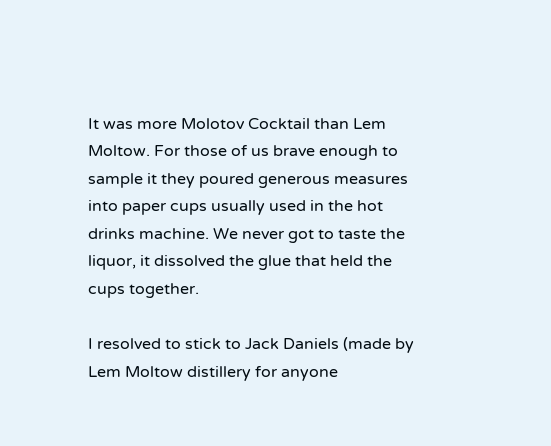It was more Molotov Cocktail than Lem Moltow. For those of us brave enough to sample it they poured generous measures into paper cups usually used in the hot drinks machine. We never got to taste the liquor, it dissolved the glue that held the cups together.

I resolved to stick to Jack Daniels (made by Lem Moltow distillery for anyone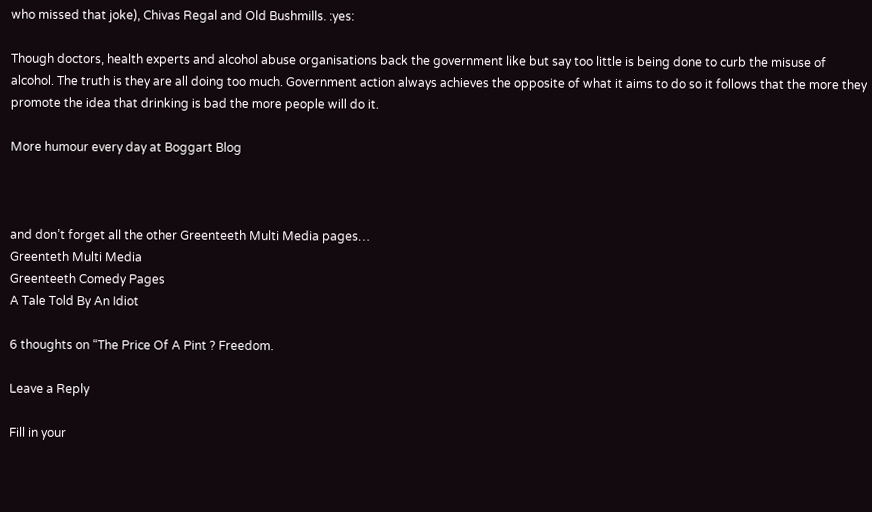who missed that joke), Chivas Regal and Old Bushmills. :yes:

Though doctors, health experts and alcohol abuse organisations back the government like but say too little is being done to curb the misuse of alcohol. The truth is they are all doing too much. Government action always achieves the opposite of what it aims to do so it follows that the more they promote the idea that drinking is bad the more people will do it.

More humour every day at Boggart Blog



and don’t forget all the other Greenteeth Multi Media pages…
Greenteth Multi Media
Greenteeth Comedy Pages
A Tale Told By An Idiot

6 thoughts on “The Price Of A Pint ? Freedom.

Leave a Reply

Fill in your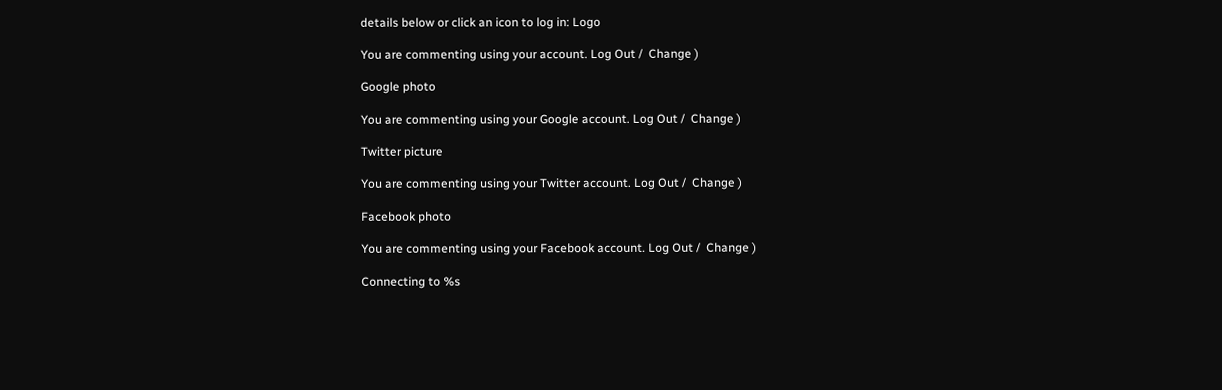details below or click an icon to log in: Logo

You are commenting using your account. Log Out /  Change )

Google photo

You are commenting using your Google account. Log Out /  Change )

Twitter picture

You are commenting using your Twitter account. Log Out /  Change )

Facebook photo

You are commenting using your Facebook account. Log Out /  Change )

Connecting to %s